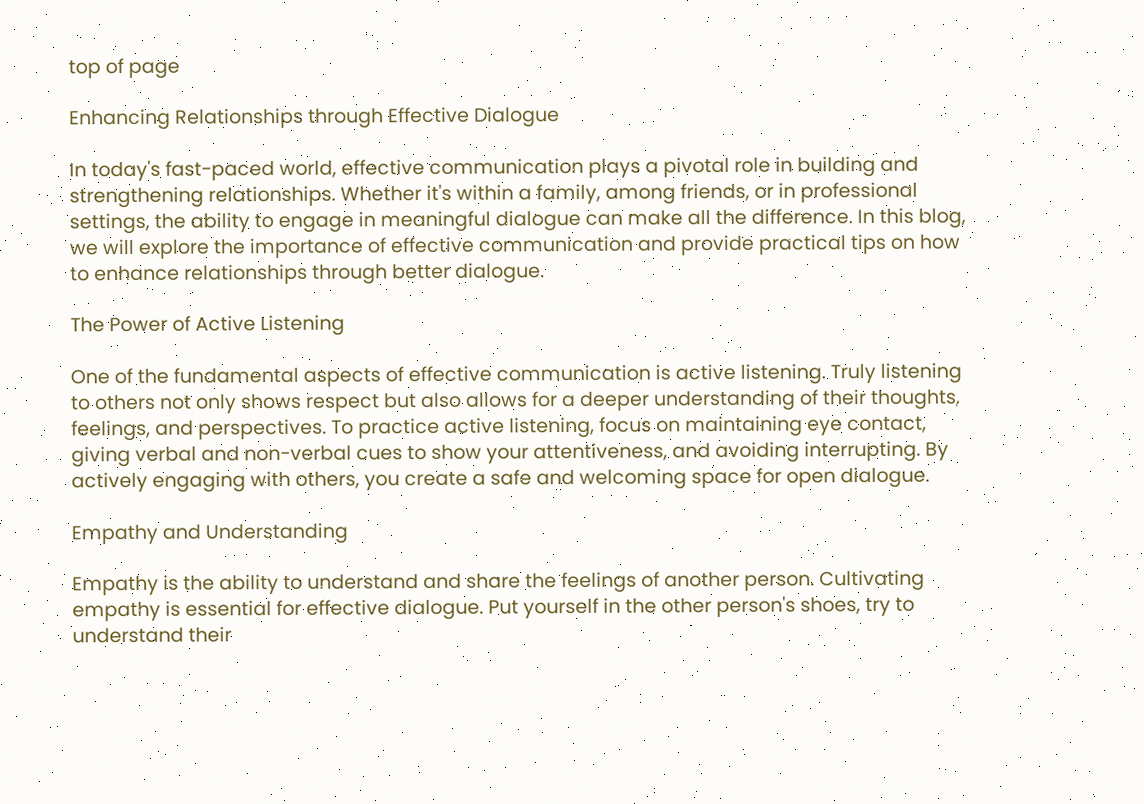top of page

Enhancing Relationships through Effective Dialogue

In today's fast-paced world, effective communication plays a pivotal role in building and strengthening relationships. Whether it's within a family, among friends, or in professional settings, the ability to engage in meaningful dialogue can make all the difference. In this blog, we will explore the importance of effective communication and provide practical tips on how to enhance relationships through better dialogue.

The Power of Active Listening

One of the fundamental aspects of effective communication is active listening. Truly listening to others not only shows respect but also allows for a deeper understanding of their thoughts, feelings, and perspectives. To practice active listening, focus on maintaining eye contact, giving verbal and non-verbal cues to show your attentiveness, and avoiding interrupting. By actively engaging with others, you create a safe and welcoming space for open dialogue.

Empathy and Understanding

Empathy is the ability to understand and share the feelings of another person. Cultivating empathy is essential for effective dialogue. Put yourself in the other person's shoes, try to understand their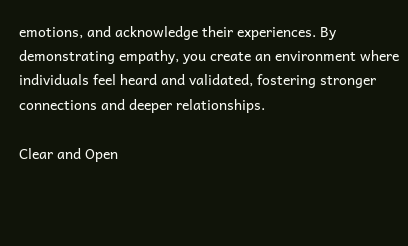emotions, and acknowledge their experiences. By demonstrating empathy, you create an environment where individuals feel heard and validated, fostering stronger connections and deeper relationships.

Clear and Open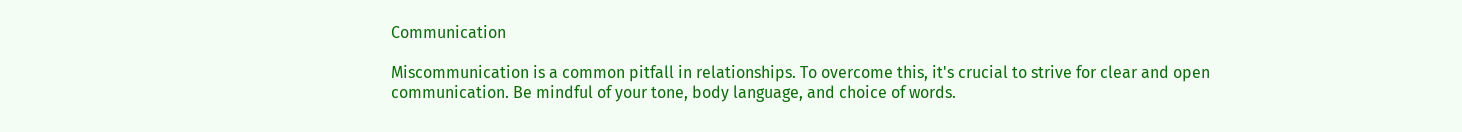Communication

Miscommunication is a common pitfall in relationships. To overcome this, it's crucial to strive for clear and open communication. Be mindful of your tone, body language, and choice of words.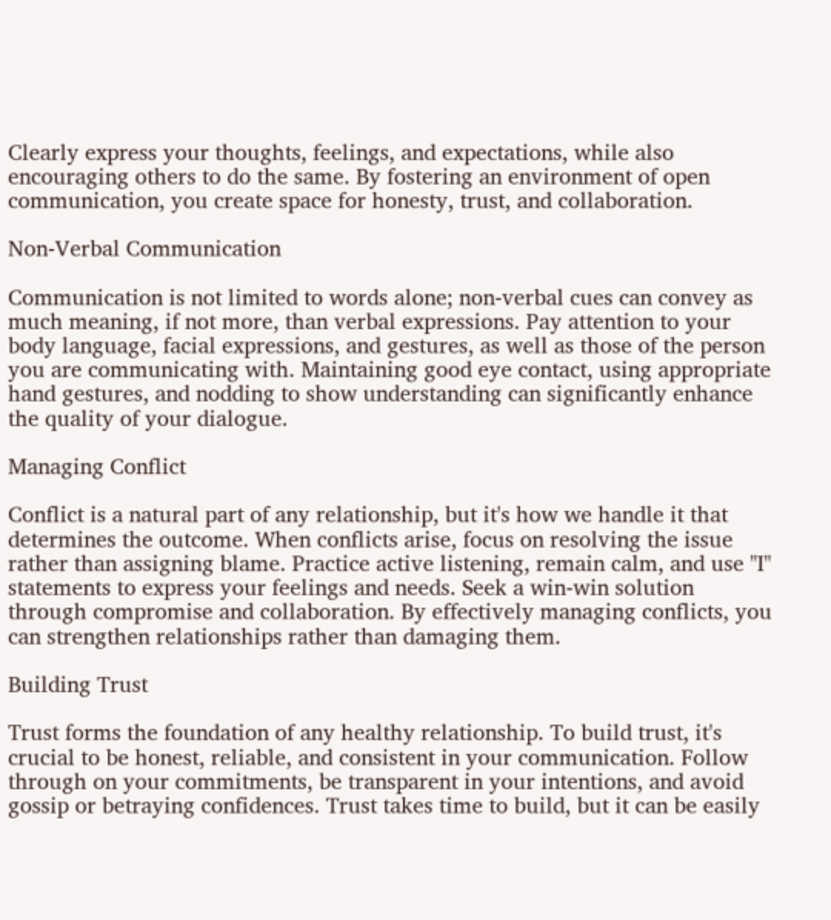Clearly express your thoughts, feelings, and expectations, while also encouraging others to do the same. By fostering an environment of open communication, you create space for honesty, trust, and collaboration.

Non-Verbal Communication

Communication is not limited to words alone; non-verbal cues can convey as much meaning, if not more, than verbal expressions. Pay attention to your body language, facial expressions, and gestures, as well as those of the person you are communicating with. Maintaining good eye contact, using appropriate hand gestures, and nodding to show understanding can significantly enhance the quality of your dialogue.

Managing Conflict

Conflict is a natural part of any relationship, but it's how we handle it that determines the outcome. When conflicts arise, focus on resolving the issue rather than assigning blame. Practice active listening, remain calm, and use "I" statements to express your feelings and needs. Seek a win-win solution through compromise and collaboration. By effectively managing conflicts, you can strengthen relationships rather than damaging them.

Building Trust

Trust forms the foundation of any healthy relationship. To build trust, it's crucial to be honest, reliable, and consistent in your communication. Follow through on your commitments, be transparent in your intentions, and avoid gossip or betraying confidences. Trust takes time to build, but it can be easily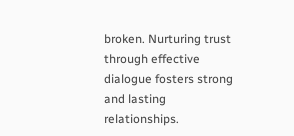broken. Nurturing trust through effective dialogue fosters strong and lasting relationships.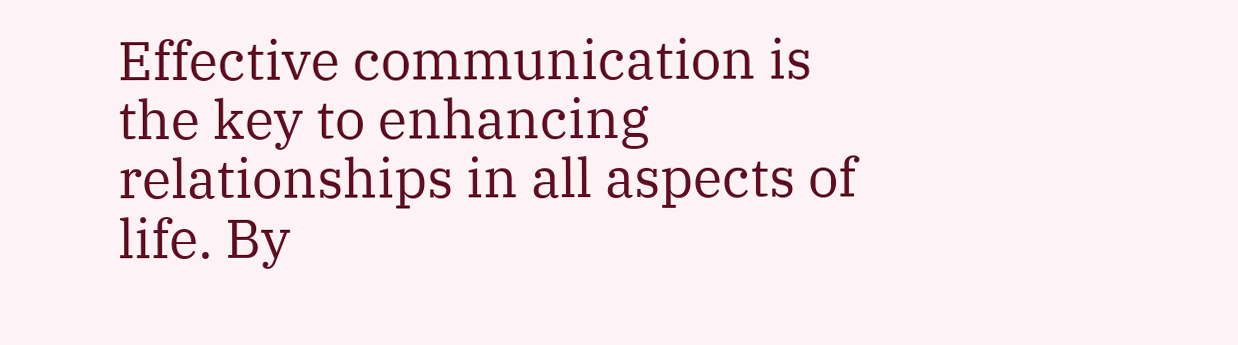Effective communication is the key to enhancing relationships in all aspects of life. By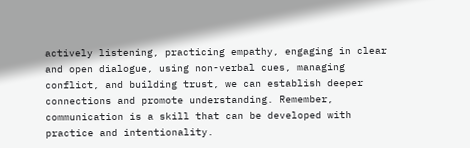actively listening, practicing empathy, engaging in clear and open dialogue, using non-verbal cues, managing conflict, and building trust, we can establish deeper connections and promote understanding. Remember, communication is a skill that can be developed with practice and intentionality.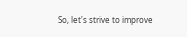So, let's strive to improve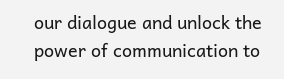our dialogue and unlock the power of communication to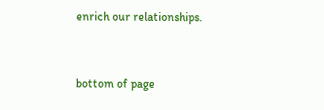enrich our relationships.


bottom of page